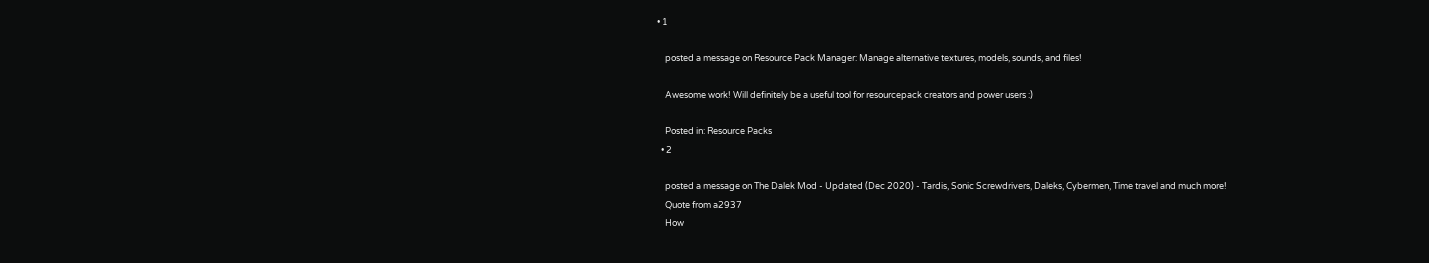• 1

    posted a message on Resource Pack Manager: Manage alternative textures, models, sounds, and files!

    Awesome work! Will definitely be a useful tool for resourcepack creators and power users :)

    Posted in: Resource Packs
  • 2

    posted a message on The Dalek Mod - Updated (Dec 2020) - Tardis, Sonic Screwdrivers, Daleks, Cybermen, Time travel and much more!
    Quote from a2937
    How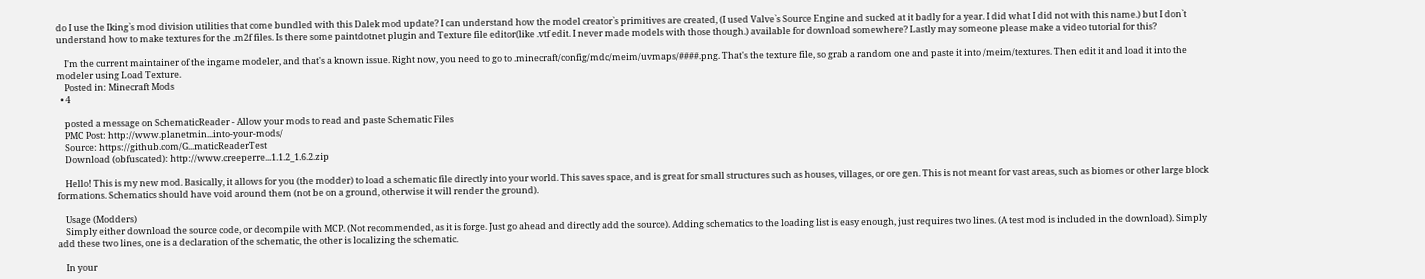do I use the Iking`s mod division utilities that come bundled with this Dalek mod update? I can understand how the model creator`s primitives are created, (I used Valve`s Source Engine and sucked at it badly for a year. I did what I did not with this name.) but I don`t understand how to make textures for the .m2f files. Is there some paintdotnet plugin and Texture file editor(like .vtf edit. I never made models with those though.) available for download somewhere? Lastly may someone please make a video tutorial for this?

    I'm the current maintainer of the ingame modeler, and that's a known issue. Right now, you need to go to .minecraft/config/mdc/meim/uvmaps/####.png. That's the texture file, so grab a random one and paste it into /meim/textures. Then edit it and load it into the modeler using Load Texture.
    Posted in: Minecraft Mods
  • 4

    posted a message on SchematicReader - Allow your mods to read and paste Schematic Files
    PMC Post: http://www.planetmin...into-your-mods/
    Source: https://github.com/G...maticReaderTest
    Download (obfuscated): http://www.creeperre...1.1.2_1.6.2.zip

    Hello! This is my new mod. Basically, it allows for you (the modder) to load a schematic file directly into your world. This saves space, and is great for small structures such as houses, villages, or ore gen. This is not meant for vast areas, such as biomes or other large block formations. Schematics should have void around them (not be on a ground, otherwise it will render the ground).

    Usage (Modders)
    Simply either download the source code, or decompile with MCP. (Not recommended, as it is forge. Just go ahead and directly add the source). Adding schematics to the loading list is easy enough, just requires two lines. (A test mod is included in the download). Simply add these two lines, one is a declaration of the schematic, the other is localizing the schematic.

    In your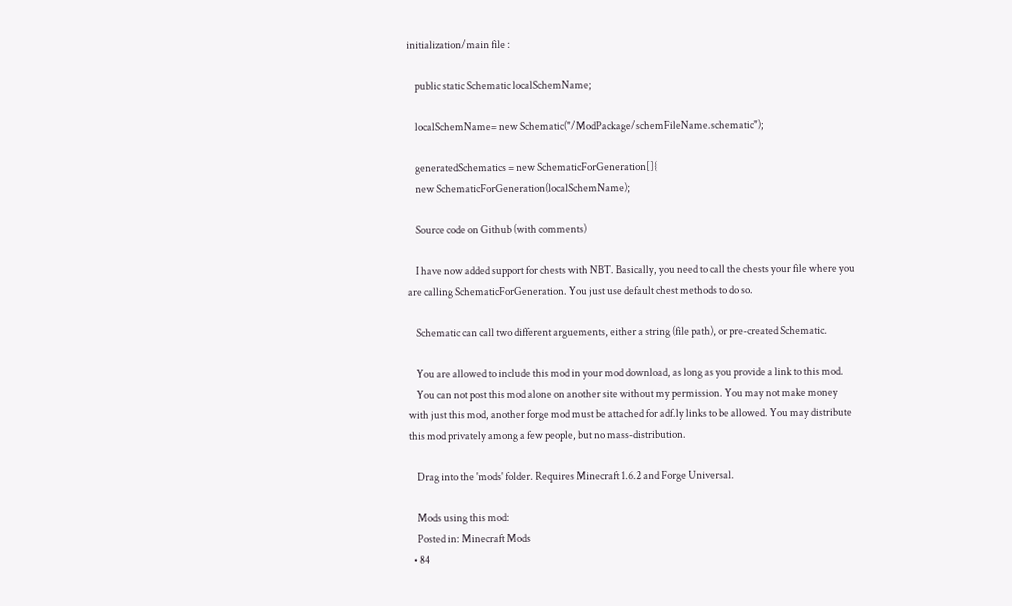initialization/main file :

    public static Schematic localSchemName;

    localSchemName= new Schematic("/ModPackage/schemFileName.schematic");

    generatedSchematics = new SchematicForGeneration[]{
    new SchematicForGeneration(localSchemName);

    Source code on Github (with comments)

    I have now added support for chests with NBT. Basically, you need to call the chests your file where you are calling SchematicForGeneration. You just use default chest methods to do so.

    Schematic can call two different arguements, either a string (file path), or pre-created Schematic.

    You are allowed to include this mod in your mod download, as long as you provide a link to this mod.
    You can not post this mod alone on another site without my permission. You may not make money with just this mod, another forge mod must be attached for adf.ly links to be allowed. You may distribute this mod privately among a few people, but no mass-distribution.

    Drag into the 'mods' folder. Requires Minecraft 1.6.2 and Forge Universal.

    Mods using this mod:
    Posted in: Minecraft Mods
  • 84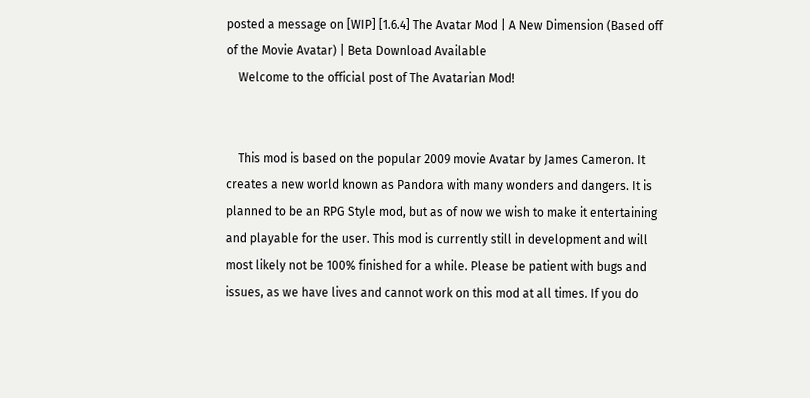posted a message on [WIP] [1.6.4] The Avatar Mod | A New Dimension (Based off of the Movie Avatar) | Beta Download Available
    Welcome to the official post of The Avatarian Mod!


    This mod is based on the popular 2009 movie Avatar by James Cameron. It creates a new world known as Pandora with many wonders and dangers. It is planned to be an RPG Style mod, but as of now we wish to make it entertaining and playable for the user. This mod is currently still in development and will most likely not be 100% finished for a while. Please be patient with bugs and issues, as we have lives and cannot work on this mod at all times. If you do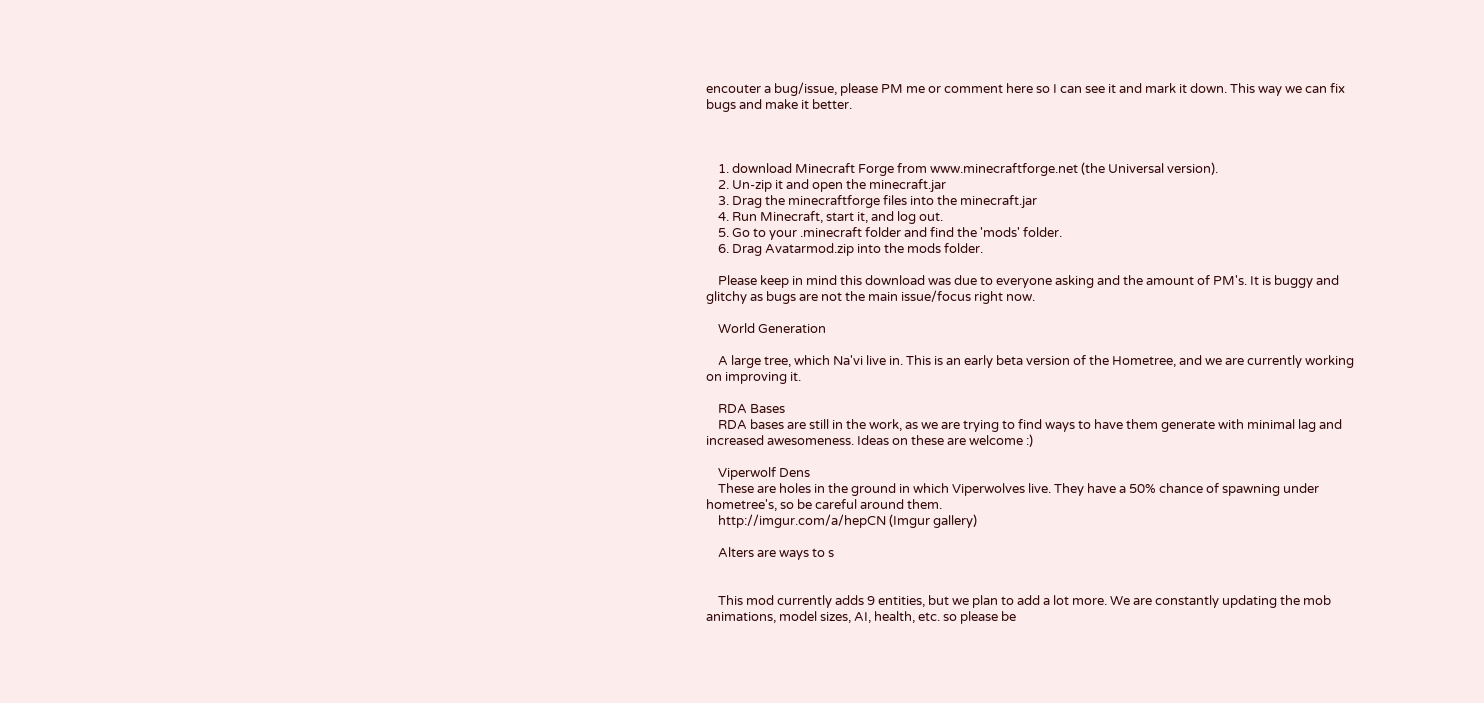encouter a bug/issue, please PM me or comment here so I can see it and mark it down. This way we can fix bugs and make it better.



    1. download Minecraft Forge from www.minecraftforge.net (the Universal version).
    2. Un-zip it and open the minecraft.jar
    3. Drag the minecraftforge files into the minecraft.jar
    4. Run Minecraft, start it, and log out.
    5. Go to your .minecraft folder and find the 'mods' folder.
    6. Drag Avatarmod.zip into the mods folder.

    Please keep in mind this download was due to everyone asking and the amount of PM's. It is buggy and glitchy as bugs are not the main issue/focus right now.

    World Generation

    A large tree, which Na'vi live in. This is an early beta version of the Hometree, and we are currently working on improving it.

    RDA Bases
    RDA bases are still in the work, as we are trying to find ways to have them generate with minimal lag and increased awesomeness. Ideas on these are welcome :)

    Viperwolf Dens
    These are holes in the ground in which Viperwolves live. They have a 50% chance of spawning under hometree's, so be careful around them.
    http://imgur.com/a/hepCN (Imgur gallery)

    Alters are ways to s


    This mod currently adds 9 entities, but we plan to add a lot more. We are constantly updating the mob animations, model sizes, AI, health, etc. so please be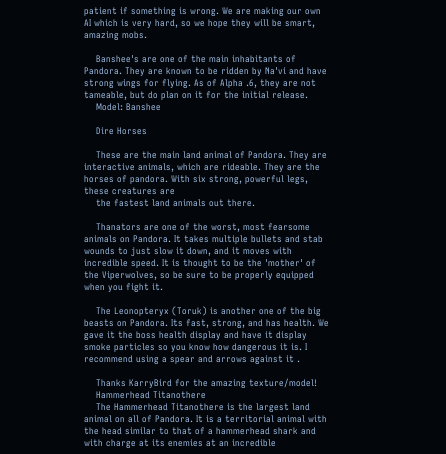patient if something is wrong. We are making our own AI which is very hard, so we hope they will be smart, amazing mobs.

    Banshee's are one of the main inhabitants of Pandora. They are known to be ridden by Na'vi and have strong wings for flying. As of Alpha .6, they are not tameable, but do plan on it for the initial release.
    Model: Banshee

    Dire Horses

    These are the main land animal of Pandora. They are interactive animals, which are rideable. They are the horses of pandora. With six strong, powerful legs, these creatures are
    the fastest land animals out there.

    Thanators are one of the worst, most fearsome animals on Pandora. It takes multiple bullets and stab wounds to just slow it down, and it moves with incredible speed. It is thought to be the 'mother' of the Viperwolves, so be sure to be properly equipped when you fight it.

    The Leonopteryx (Toruk) is another one of the big beasts on Pandora. Its fast, strong, and has health. We gave it the boss health display and have it display smoke particles so you know how dangerous it is. I recommend using a spear and arrows against it .

    Thanks KarryBird for the amazing texture/model!
    Hammerhead Titanothere
    The Hammerhead Titanothere is the largest land animal on all of Pandora. It is a territorial animal with the head similar to that of a hammerhead shark and with charge at its enemies at an incredible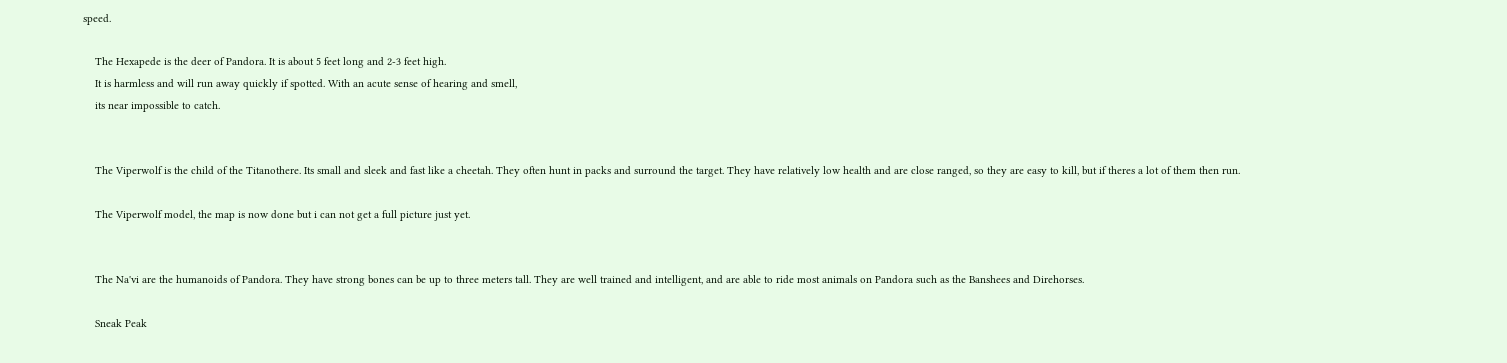speed.

    The Hexapede is the deer of Pandora. It is about 5 feet long and 2-3 feet high.
    It is harmless and will run away quickly if spotted. With an acute sense of hearing and smell,
    its near impossible to catch.


    The Viperwolf is the child of the Titanothere. Its small and sleek and fast like a cheetah. They often hunt in packs and surround the target. They have relatively low health and are close ranged, so they are easy to kill, but if theres a lot of them then run.

    The Viperwolf model, the map is now done but i can not get a full picture just yet.


    The Na'vi are the humanoids of Pandora. They have strong bones can be up to three meters tall. They are well trained and intelligent, and are able to ride most animals on Pandora such as the Banshees and Direhorses.

    Sneak Peak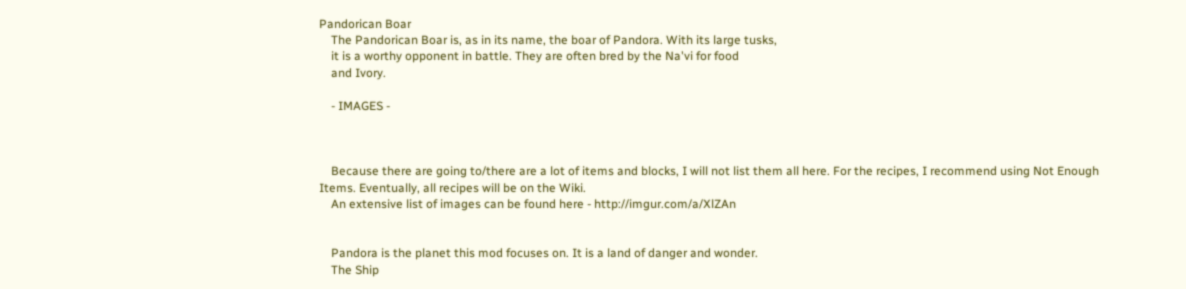Pandorican Boar
    The Pandorican Boar is, as in its name, the boar of Pandora. With its large tusks,
    it is a worthy opponent in battle. They are often bred by the Na'vi for food
    and Ivory.

    - IMAGES -



    Because there are going to/there are a lot of items and blocks, I will not list them all here. For the recipes, I recommend using Not Enough Items. Eventually, all recipes will be on the Wiki.
    An extensive list of images can be found here - http://imgur.com/a/XlZAn


    Pandora is the planet this mod focuses on. It is a land of danger and wonder.
    The Ship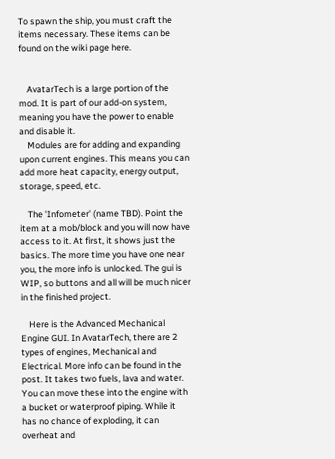To spawn the ship, you must craft the items necessary. These items can be found on the wiki page here.


    AvatarTech is a large portion of the mod. It is part of our add-on system, meaning you have the power to enable and disable it.
    Modules are for adding and expanding upon current engines. This means you can add more heat capacity, energy output, storage, speed, etc.

    The 'Infometer' (name TBD). Point the item at a mob/block and you will now have access to it. At first, it shows just the basics. The more time you have one near you, the more info is unlocked. The gui is WIP, so buttons and all will be much nicer in the finished project.

    Here is the Advanced Mechanical Engine GUI. In AvatarTech, there are 2 types of engines, Mechanical and Electrical. More info can be found in the post. It takes two fuels, lava and water. You can move these into the engine with a bucket or waterproof piping. While it has no chance of exploding, it can overheat and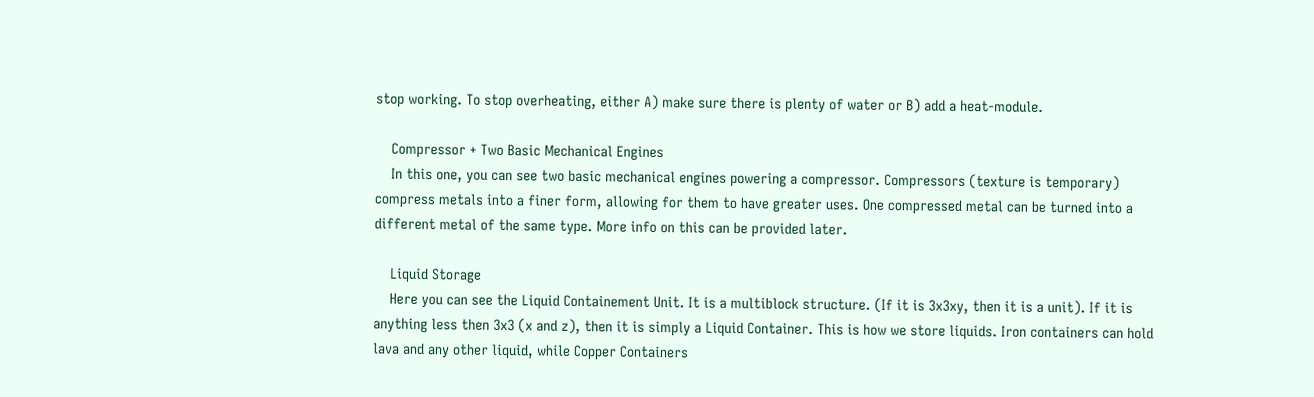stop working. To stop overheating, either A) make sure there is plenty of water or B) add a heat-module.

    Compressor + Two Basic Mechanical Engines
    In this one, you can see two basic mechanical engines powering a compressor. Compressors (texture is temporary) compress metals into a finer form, allowing for them to have greater uses. One compressed metal can be turned into a different metal of the same type. More info on this can be provided later.

    Liquid Storage
    Here you can see the Liquid Containement Unit. It is a multiblock structure. (If it is 3x3xy, then it is a unit). If it is anything less then 3x3 (x and z), then it is simply a Liquid Container. This is how we store liquids. Iron containers can hold lava and any other liquid, while Copper Containers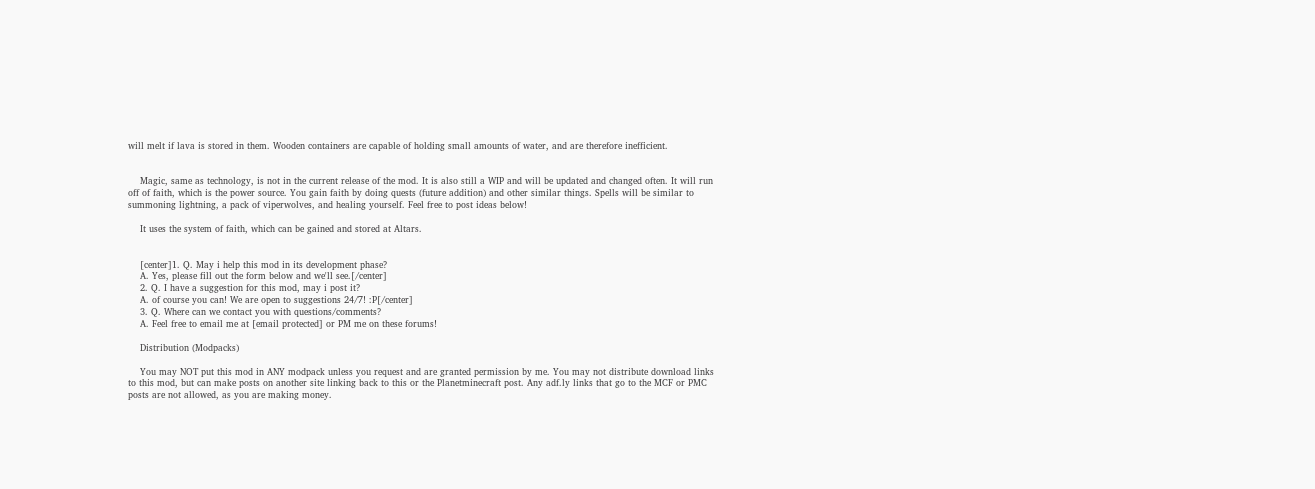will melt if lava is stored in them. Wooden containers are capable of holding small amounts of water, and are therefore inefficient.


    Magic, same as technology, is not in the current release of the mod. It is also still a WIP and will be updated and changed often. It will run off of faith, which is the power source. You gain faith by doing quests (future addition) and other similar things. Spells will be similar to summoning lightning, a pack of viperwolves, and healing yourself. Feel free to post ideas below!

    It uses the system of faith, which can be gained and stored at Altars.


    [center]1. Q. May i help this mod in its development phase?
    A. Yes, please fill out the form below and we'll see.[/center]
    2. Q. I have a suggestion for this mod, may i post it?
    A. of course you can! We are open to suggestions 24/7! :P[/center]
    3. Q. Where can we contact you with questions/comments?
    A. Feel free to email me at [email protected] or PM me on these forums!

    Distribution (Modpacks)

    You may NOT put this mod in ANY modpack unless you request and are granted permission by me. You may not distribute download links to this mod, but can make posts on another site linking back to this or the Planetminecraft post. Any adf.ly links that go to the MCF or PMC posts are not allowed, as you are making money.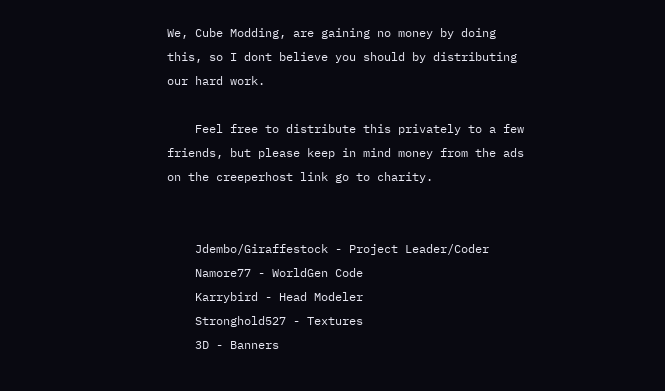We, Cube Modding, are gaining no money by doing this, so I dont believe you should by distributing our hard work.

    Feel free to distribute this privately to a few friends, but please keep in mind money from the ads on the creeperhost link go to charity.


    Jdembo/Giraffestock - Project Leader/Coder
    Namore77 - WorldGen Code
    Karrybird - Head Modeler
    Stronghold527 - Textures
    3D - Banners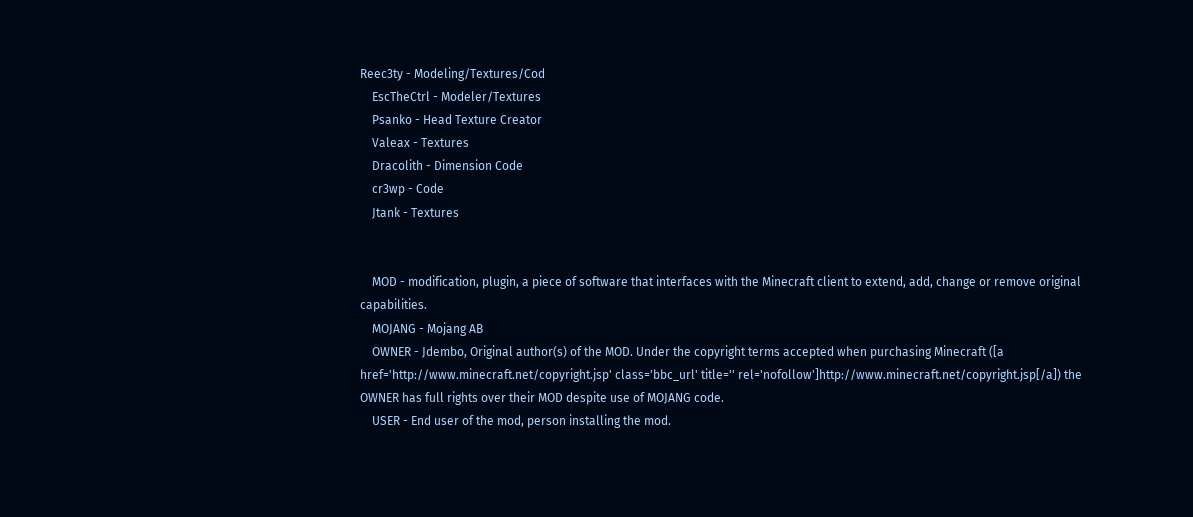Reec3ty - Modeling/Textures/Cod
    EscTheCtrl - Modeler/Textures
    Psanko - Head Texture Creator
    Valeax - Textures
    Dracolith - Dimension Code
    cr3wp - Code
    Jtank - Textures


    MOD - modification, plugin, a piece of software that interfaces with the Minecraft client to extend, add, change or remove original capabilities.
    MOJANG - Mojang AB
    OWNER - Jdembo, Original author(s) of the MOD. Under the copyright terms accepted when purchasing Minecraft ([a href='http://www.minecraft.net/copyright.jsp' class='bbc_url' title='' rel='nofollow']http://www.minecraft.net/copyright.jsp[/a]) the OWNER has full rights over their MOD despite use of MOJANG code.
    USER - End user of the mod, person installing the mod.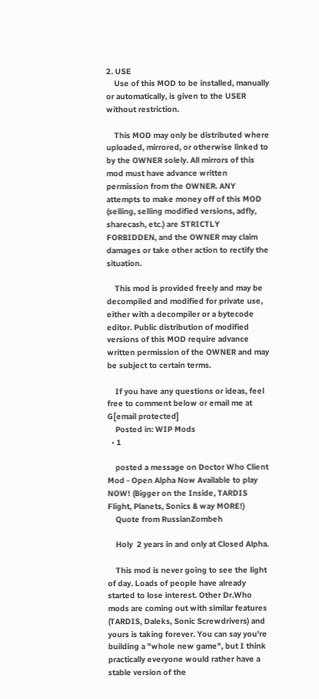2. USE
    Use of this MOD to be installed, manually or automatically, is given to the USER without restriction.

    This MOD may only be distributed where uploaded, mirrored, or otherwise linked to by the OWNER solely. All mirrors of this mod must have advance written permission from the OWNER. ANY attempts to make money off of this MOD (selling, selling modified versions, adfly, sharecash, etc.) are STRICTLY FORBIDDEN, and the OWNER may claim damages or take other action to rectify the situation.

    This mod is provided freely and may be decompiled and modified for private use, either with a decompiler or a bytecode editor. Public distribution of modified versions of this MOD require advance written permission of the OWNER and may be subject to certain terms.

    If you have any questions or ideas, feel free to comment below or email me at G[email protected]
    Posted in: WIP Mods
  • 1

    posted a message on Doctor Who Client Mod - Open Alpha Now Available to play NOW! (Bigger on the Inside, TARDIS Flight, Planets, Sonics & way MORE!)
    Quote from RussianZombeh

    Holy  2 years in and only at Closed Alpha.

    This mod is never going to see the light of day. Loads of people have already started to lose interest. Other Dr.Who mods are coming out with similar features (TARDIS, Daleks, Sonic Screwdrivers) and yours is taking forever. You can say you're building a "whole new game", but I think practically everyone would rather have a stable version of the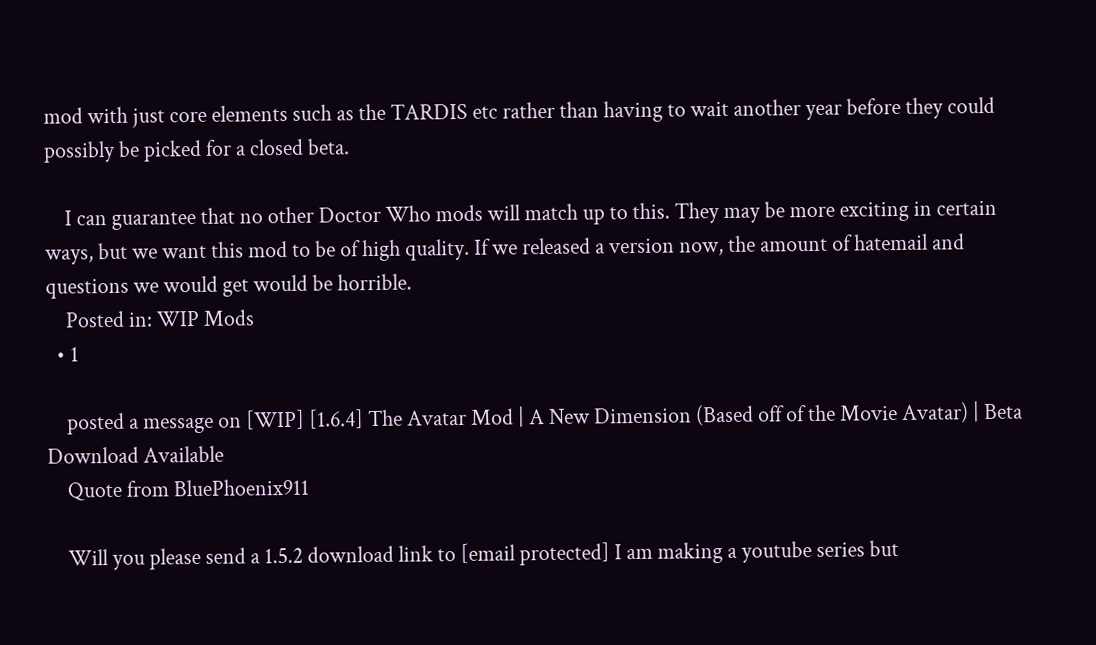mod with just core elements such as the TARDIS etc rather than having to wait another year before they could possibly be picked for a closed beta.

    I can guarantee that no other Doctor Who mods will match up to this. They may be more exciting in certain ways, but we want this mod to be of high quality. If we released a version now, the amount of hatemail and questions we would get would be horrible.
    Posted in: WIP Mods
  • 1

    posted a message on [WIP] [1.6.4] The Avatar Mod | A New Dimension (Based off of the Movie Avatar) | Beta Download Available
    Quote from BluePhoenix911

    Will you please send a 1.5.2 download link to [email protected] I am making a youtube series but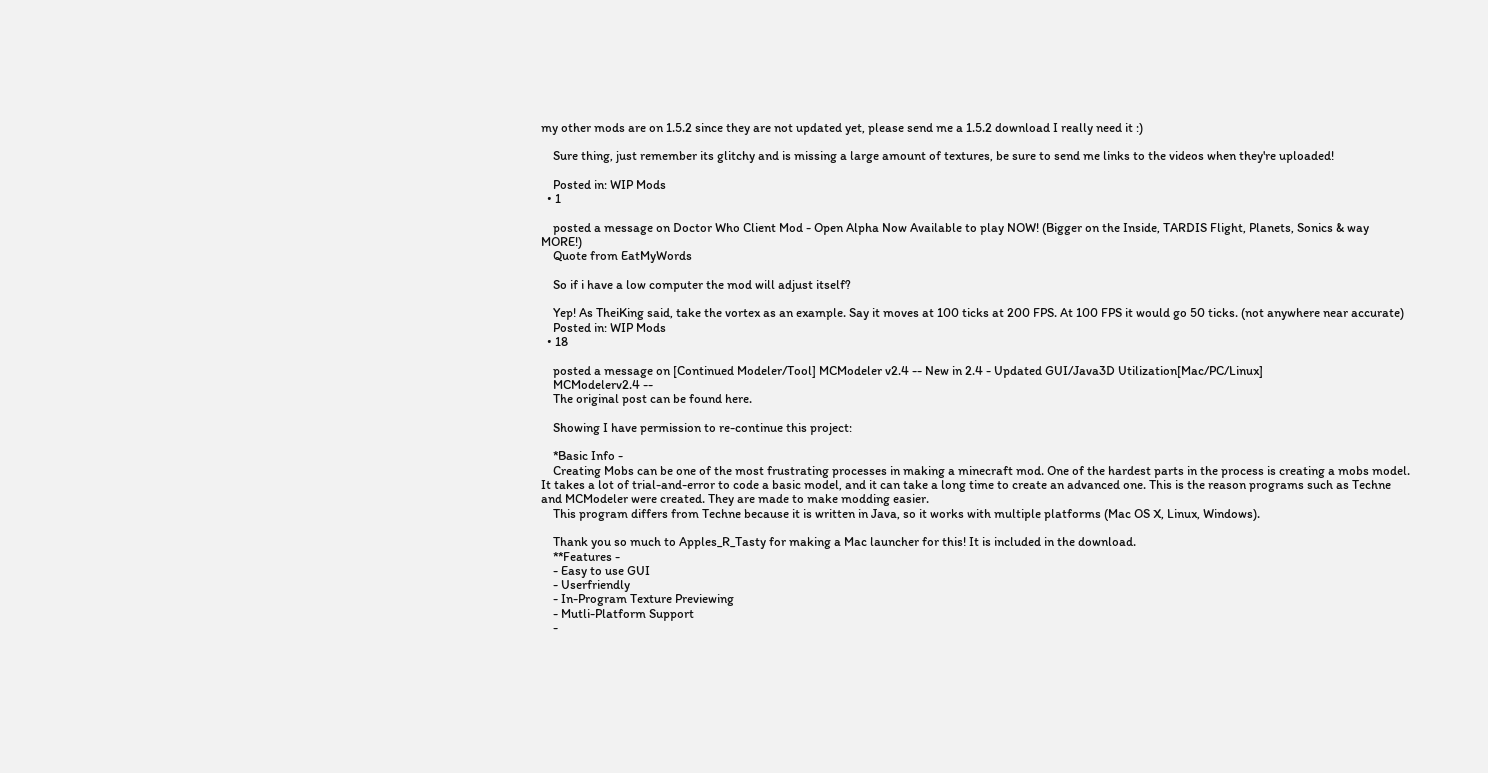my other mods are on 1.5.2 since they are not updated yet, please send me a 1.5.2 download I really need it :)

    Sure thing, just remember its glitchy and is missing a large amount of textures, be sure to send me links to the videos when they're uploaded!

    Posted in: WIP Mods
  • 1

    posted a message on Doctor Who Client Mod - Open Alpha Now Available to play NOW! (Bigger on the Inside, TARDIS Flight, Planets, Sonics & way MORE!)
    Quote from EatMyWords

    So if i have a low computer the mod will adjust itself?

    Yep! As TheiKing said, take the vortex as an example. Say it moves at 100 ticks at 200 FPS. At 100 FPS it would go 50 ticks. (not anywhere near accurate)
    Posted in: WIP Mods
  • 18

    posted a message on [Continued Modeler/Tool] MCModeler v2.4 -- New in 2.4 - Updated GUI/Java3D Utilization[Mac/PC/Linux]
    MCModelerv2.4 --
    The original post can be found here.

    Showing I have permission to re-continue this project:

    *Basic Info -
    Creating Mobs can be one of the most frustrating processes in making a minecraft mod. One of the hardest parts in the process is creating a mobs model. It takes a lot of trial-and-error to code a basic model, and it can take a long time to create an advanced one. This is the reason programs such as Techne and MCModeler were created. They are made to make modding easier.
    This program differs from Techne because it is written in Java, so it works with multiple platforms (Mac OS X, Linux, Windows).

    Thank you so much to Apples_R_Tasty for making a Mac launcher for this! It is included in the download.
    **Features -
    - Easy to use GUI
    - Userfriendly
    - In-Program Texture Previewing
    - Mutli-Platform Support
    -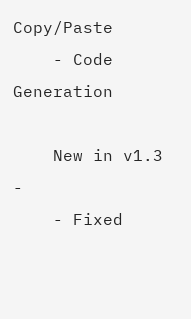Copy/Paste
    - Code Generation

    New in v1.3 -
    - Fixed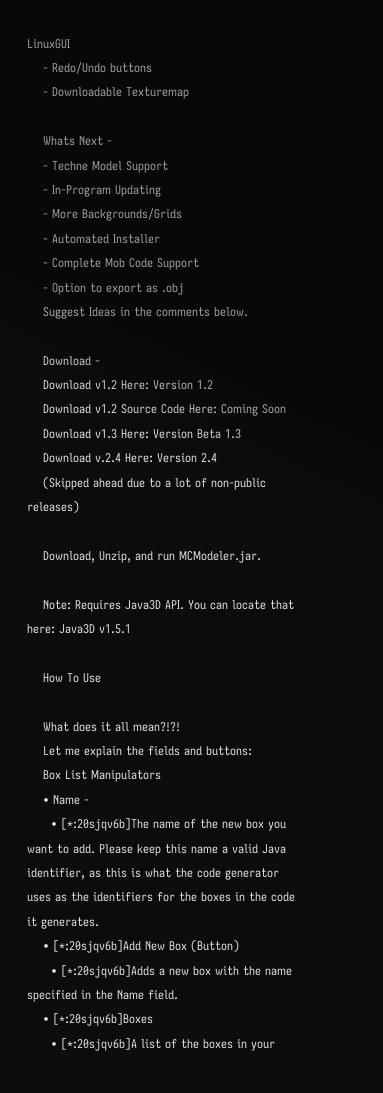LinuxGUI
    - Redo/Undo buttons
    - Downloadable Texturemap

    Whats Next -
    - Techne Model Support
    - In-Program Updating
    - More Backgrounds/Grids
    - Automated Installer
    - Complete Mob Code Support
    - Option to export as .obj
    Suggest Ideas in the comments below.

    Download -
    Download v1.2 Here: Version 1.2
    Download v1.2 Source Code Here: Coming Soon
    Download v1.3 Here: Version Beta 1.3
    Download v.2.4 Here: Version 2.4
    (Skipped ahead due to a lot of non-public releases)

    Download, Unzip, and run MCModeler.jar.

    Note: Requires Java3D API. You can locate that here: Java3D v1.5.1

    How To Use

    What does it all mean?!?!
    Let me explain the fields and buttons:
    Box List Manipulators
    • Name -
      • [*:20sjqv6b]The name of the new box you want to add. Please keep this name a valid Java identifier, as this is what the code generator uses as the identifiers for the boxes in the code it generates.
    • [*:20sjqv6b]Add New Box (Button)
      • [*:20sjqv6b]Adds a new box with the name specified in the Name field.
    • [*:20sjqv6b]Boxes
      • [*:20sjqv6b]A list of the boxes in your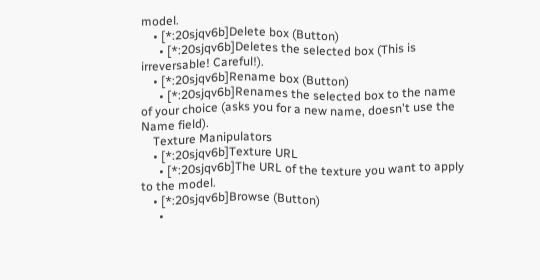model.
    • [*:20sjqv6b]Delete box (Button)
      • [*:20sjqv6b]Deletes the selected box (This is irreversable! Careful!).
    • [*:20sjqv6b]Rename box (Button)
      • [*:20sjqv6b]Renames the selected box to the name of your choice (asks you for a new name, doesn't use the Name field).
    Texture Manipulators
    • [*:20sjqv6b]Texture URL
      • [*:20sjqv6b]The URL of the texture you want to apply to the model.
    • [*:20sjqv6b]Browse (Button)
      •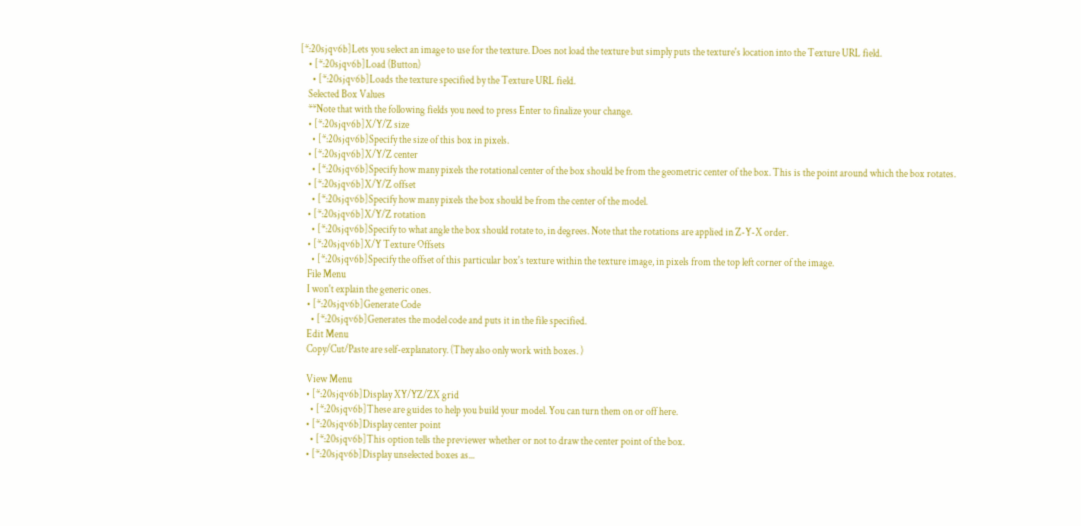[*:20sjqv6b]Lets you select an image to use for the texture. Does not load the texture but simply puts the texture's location into the Texture URL field.
    • [*:20sjqv6b]Load (Button)
      • [*:20sjqv6b]Loads the texture specified by the Texture URL field.
    Selected Box Values
    **Note that with the following fields you need to press Enter to finalize your change.
    • [*:20sjqv6b]X/Y/Z size
      • [*:20sjqv6b]Specify the size of this box in pixels.
    • [*:20sjqv6b]X/Y/Z center
      • [*:20sjqv6b]Specify how many pixels the rotational center of the box should be from the geometric center of the box. This is the point around which the box rotates.
    • [*:20sjqv6b]X/Y/Z offset
      • [*:20sjqv6b]Specify how many pixels the box should be from the center of the model.
    • [*:20sjqv6b]X/Y/Z rotation
      • [*:20sjqv6b]Specify to what angle the box should rotate to, in degrees. Note that the rotations are applied in Z-Y-X order.
    • [*:20sjqv6b]X/Y Texture Offsets
      • [*:20sjqv6b]Specify the offset of this particular box's texture within the texture image, in pixels from the top left corner of the image.
    File Menu
    I won't explain the generic ones.
    • [*:20sjqv6b]Generate Code
      • [*:20sjqv6b]Generates the model code and puts it in the file specified.
    Edit Menu
    Copy/Cut/Paste are self-explanatory. (They also only work with boxes. )

    View Menu
    • [*:20sjqv6b]Display XY/YZ/ZX grid
      • [*:20sjqv6b]These are guides to help you build your model. You can turn them on or off here.
    • [*:20sjqv6b]Display center point
      • [*:20sjqv6b]This option tells the previewer whether or not to draw the center point of the box.
    • [*:20sjqv6b]Display unselected boxes as...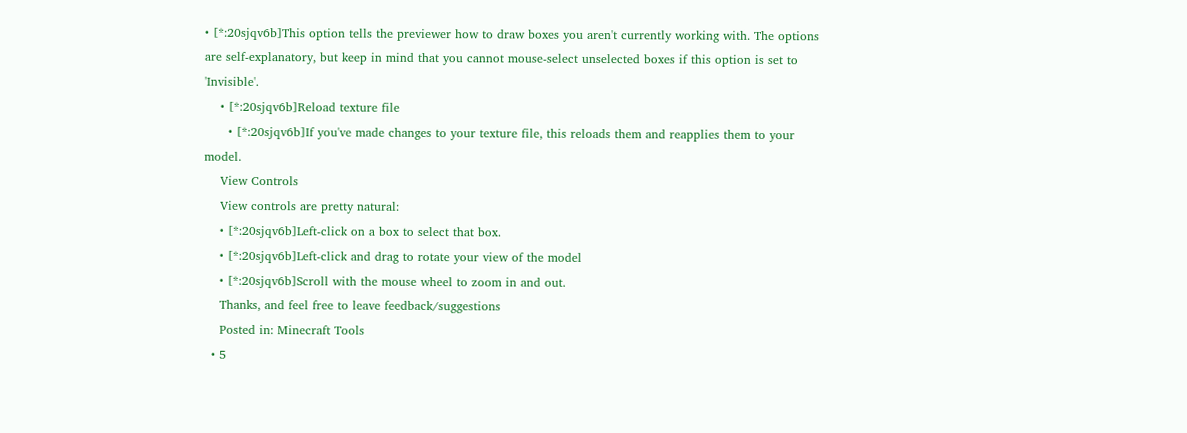• [*:20sjqv6b]This option tells the previewer how to draw boxes you aren't currently working with. The options are self-explanatory, but keep in mind that you cannot mouse-select unselected boxes if this option is set to 'Invisible'.
    • [*:20sjqv6b]Reload texture file
      • [*:20sjqv6b]If you've made changes to your texture file, this reloads them and reapplies them to your model.
    View Controls
    View controls are pretty natural:
    • [*:20sjqv6b]Left-click on a box to select that box.
    • [*:20sjqv6b]Left-click and drag to rotate your view of the model
    • [*:20sjqv6b]Scroll with the mouse wheel to zoom in and out.
    Thanks, and feel free to leave feedback/suggestions
    Posted in: Minecraft Tools
  • 5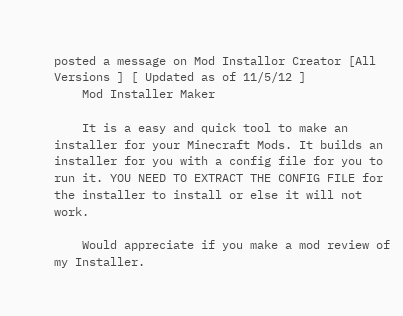posted a message on Mod Installor Creator [All Versions ] [ Updated as of 11/5/12 ]
    Mod Installer Maker

    It is a easy and quick tool to make an installer for your Minecraft Mods. It builds an installer for you with a config file for you to run it. YOU NEED TO EXTRACT THE CONFIG FILE for the installer to install or else it will not work.

    Would appreciate if you make a mod review of my Installer.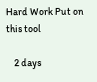Hard Work Put on this tool

    2 days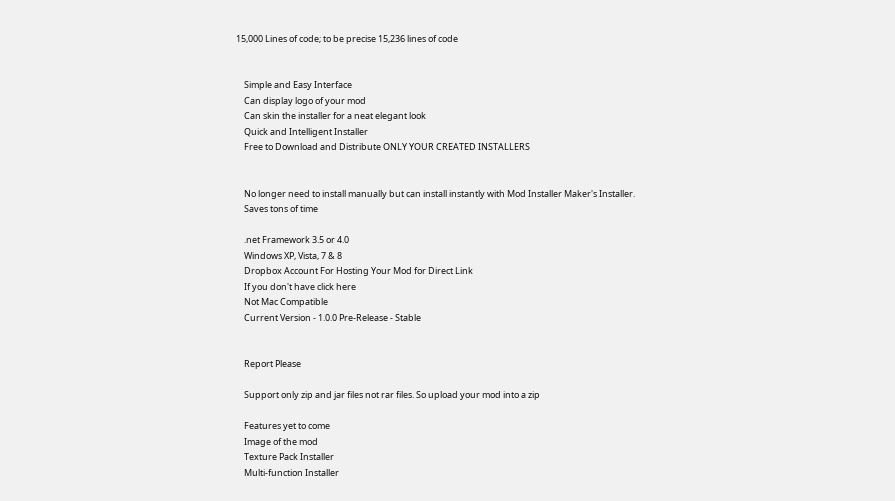15,000 Lines of code; to be precise 15,236 lines of code


    Simple and Easy Interface
    Can display logo of your mod
    Can skin the installer for a neat elegant look
    Quick and Intelligent Installer
    Free to Download and Distribute ONLY YOUR CREATED INSTALLERS


    No longer need to install manually but can install instantly with Mod Installer Maker's Installer.
    Saves tons of time

    .net Framework 3.5 or 4.0
    Windows XP, Vista, 7 & 8
    Dropbox Account For Hosting Your Mod for Direct Link
    If you don't have click here
    Not Mac Compatible
    Current Version - 1.0.0 Pre-Release - Stable


    Report Please

    Support only zip and jar files not rar files. So upload your mod into a zip

    Features yet to come
    Image of the mod
    Texture Pack Installer
    Multi-function Installer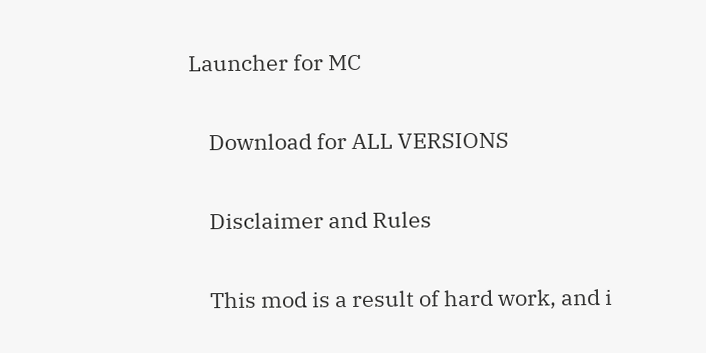Launcher for MC

    Download for ALL VERSIONS

    Disclaimer and Rules

    This mod is a result of hard work, and i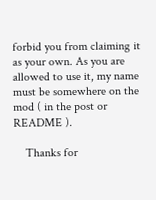forbid you from claiming it as your own. As you are allowed to use it, my name must be somewhere on the mod ( in the post or README ).

    Thanks for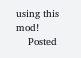using this mod!
    Posted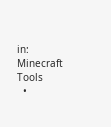in: Minecraft Tools
  •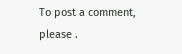To post a comment, please .